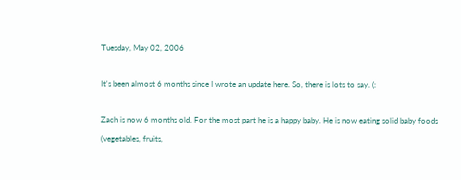Tuesday, May 02, 2006

It's been almost 6 months since I wrote an update here. So, there is lots to say. (:

Zach is now 6 months old. For the most part he is a happy baby. He is now eating solid baby foods (vegetables, fruits,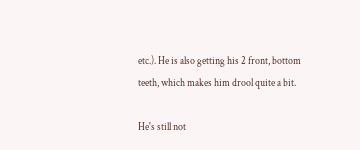etc.). He is also getting his 2 front, bottom teeth, which makes him drool quite a bit.

He's still not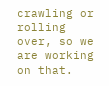crawling or rolling over, so we are working on that.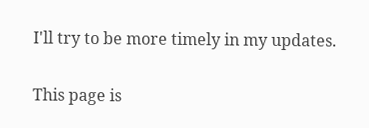I'll try to be more timely in my updates.

This page is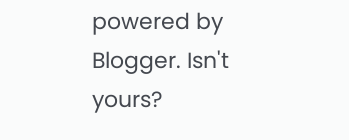powered by Blogger. Isn't yours?